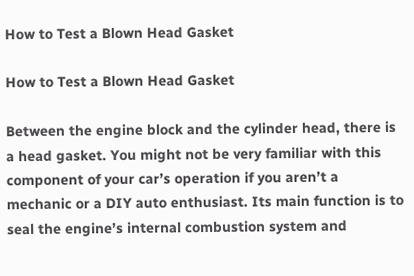How to Test a Blown Head Gasket

How to Test a Blown Head Gasket

Between the engine block and the cylinder head, there is a head gasket. You might not be very familiar with this component of your car’s operation if you aren’t a mechanic or a DIY auto enthusiast. Its main function is to seal the engine’s internal combustion system and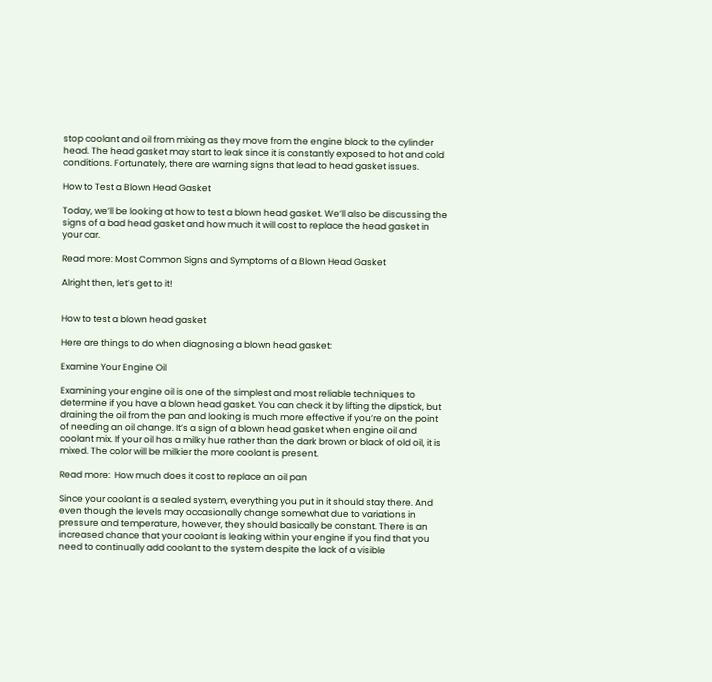stop coolant and oil from mixing as they move from the engine block to the cylinder head. The head gasket may start to leak since it is constantly exposed to hot and cold conditions. Fortunately, there are warning signs that lead to head gasket issues.

How to Test a Blown Head Gasket

Today, we’ll be looking at how to test a blown head gasket. We’ll also be discussing the signs of a bad head gasket and how much it will cost to replace the head gasket in your car.

Read more: Most Common Signs and Symptoms of a Blown Head Gasket

Alright then, let’s get to it!


How to test a blown head gasket

Here are things to do when diagnosing a blown head gasket:

Examine Your Engine Oil

Examining your engine oil is one of the simplest and most reliable techniques to determine if you have a blown head gasket. You can check it by lifting the dipstick, but draining the oil from the pan and looking is much more effective if you’re on the point of needing an oil change. It’s a sign of a blown head gasket when engine oil and coolant mix. If your oil has a milky hue rather than the dark brown or black of old oil, it is mixed. The color will be milkier the more coolant is present.

Read more:  How much does it cost to replace an oil pan

Since your coolant is a sealed system, everything you put in it should stay there. And even though the levels may occasionally change somewhat due to variations in pressure and temperature, however, they should basically be constant. There is an increased chance that your coolant is leaking within your engine if you find that you need to continually add coolant to the system despite the lack of a visible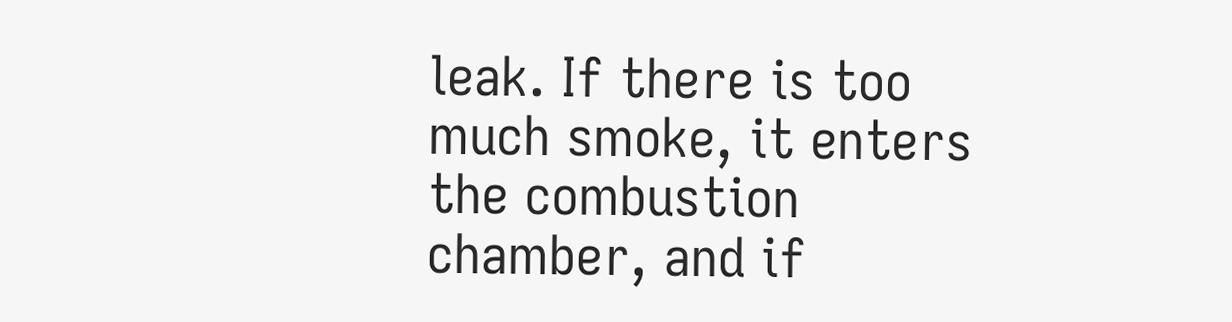leak. If there is too much smoke, it enters the combustion chamber, and if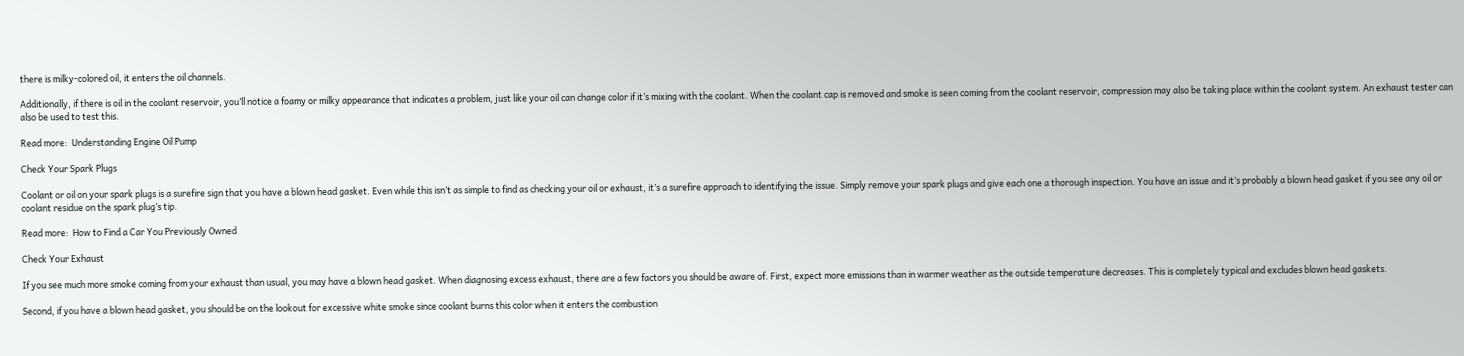there is milky-colored oil, it enters the oil channels.

Additionally, if there is oil in the coolant reservoir, you’ll notice a foamy or milky appearance that indicates a problem, just like your oil can change color if it’s mixing with the coolant. When the coolant cap is removed and smoke is seen coming from the coolant reservoir, compression may also be taking place within the coolant system. An exhaust tester can also be used to test this.

Read more:  Understanding Engine Oil Pump

Check Your Spark Plugs

Coolant or oil on your spark plugs is a surefire sign that you have a blown head gasket. Even while this isn’t as simple to find as checking your oil or exhaust, it’s a surefire approach to identifying the issue. Simply remove your spark plugs and give each one a thorough inspection. You have an issue and it’s probably a blown head gasket if you see any oil or coolant residue on the spark plug’s tip.

Read more:  How to Find a Car You Previously Owned

Check Your Exhaust

If you see much more smoke coming from your exhaust than usual, you may have a blown head gasket. When diagnosing excess exhaust, there are a few factors you should be aware of. First, expect more emissions than in warmer weather as the outside temperature decreases. This is completely typical and excludes blown head gaskets.

Second, if you have a blown head gasket, you should be on the lookout for excessive white smoke since coolant burns this color when it enters the combustion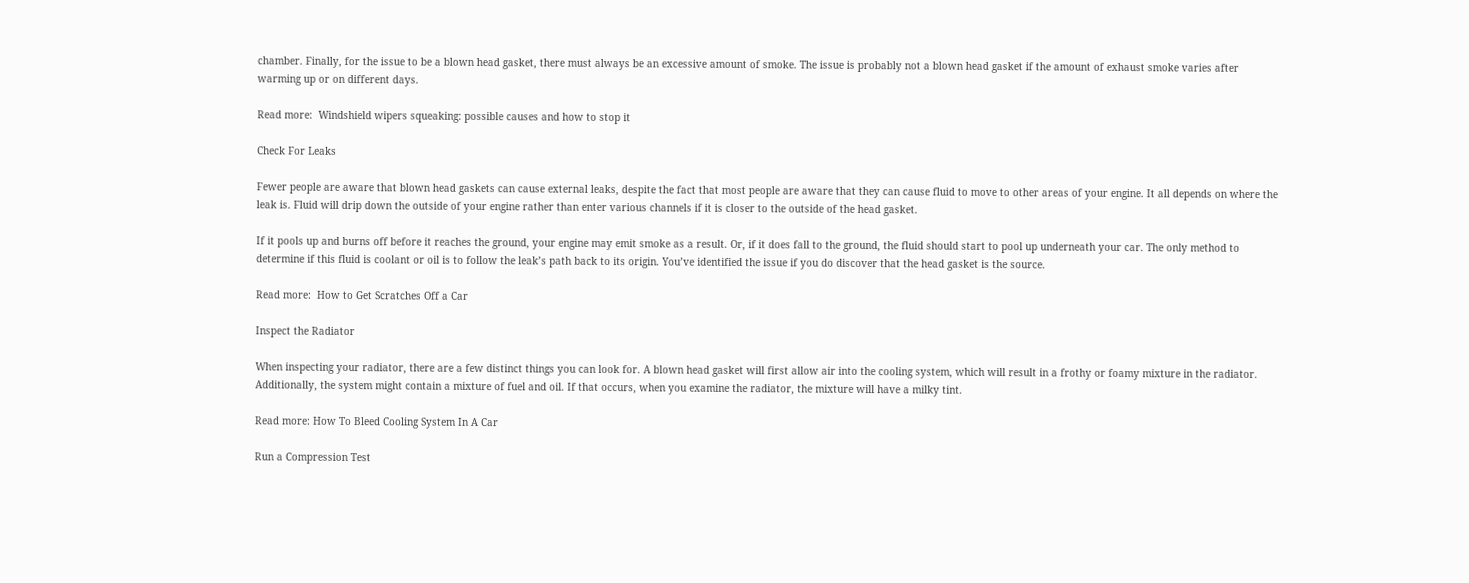chamber. Finally, for the issue to be a blown head gasket, there must always be an excessive amount of smoke. The issue is probably not a blown head gasket if the amount of exhaust smoke varies after warming up or on different days.

Read more:  Windshield wipers squeaking: possible causes and how to stop it

Check For Leaks

Fewer people are aware that blown head gaskets can cause external leaks, despite the fact that most people are aware that they can cause fluid to move to other areas of your engine. It all depends on where the leak is. Fluid will drip down the outside of your engine rather than enter various channels if it is closer to the outside of the head gasket.

If it pools up and burns off before it reaches the ground, your engine may emit smoke as a result. Or, if it does fall to the ground, the fluid should start to pool up underneath your car. The only method to determine if this fluid is coolant or oil is to follow the leak’s path back to its origin. You’ve identified the issue if you do discover that the head gasket is the source.

Read more:  How to Get Scratches Off a Car

Inspect the Radiator

When inspecting your radiator, there are a few distinct things you can look for. A blown head gasket will first allow air into the cooling system, which will result in a frothy or foamy mixture in the radiator. Additionally, the system might contain a mixture of fuel and oil. If that occurs, when you examine the radiator, the mixture will have a milky tint.

Read more: How To Bleed Cooling System In A Car

Run a Compression Test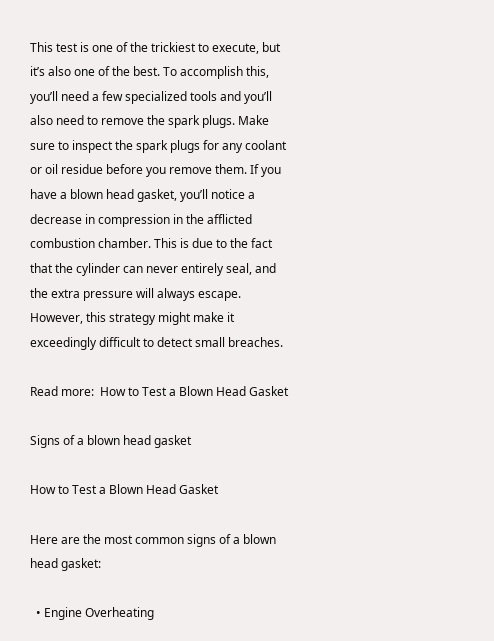This test is one of the trickiest to execute, but it’s also one of the best. To accomplish this, you’ll need a few specialized tools and you’ll also need to remove the spark plugs. Make sure to inspect the spark plugs for any coolant or oil residue before you remove them. If you have a blown head gasket, you’ll notice a decrease in compression in the afflicted combustion chamber. This is due to the fact that the cylinder can never entirely seal, and the extra pressure will always escape. However, this strategy might make it exceedingly difficult to detect small breaches.

Read more:  How to Test a Blown Head Gasket

Signs of a blown head gasket

How to Test a Blown Head Gasket

Here are the most common signs of a blown head gasket:

  • Engine Overheating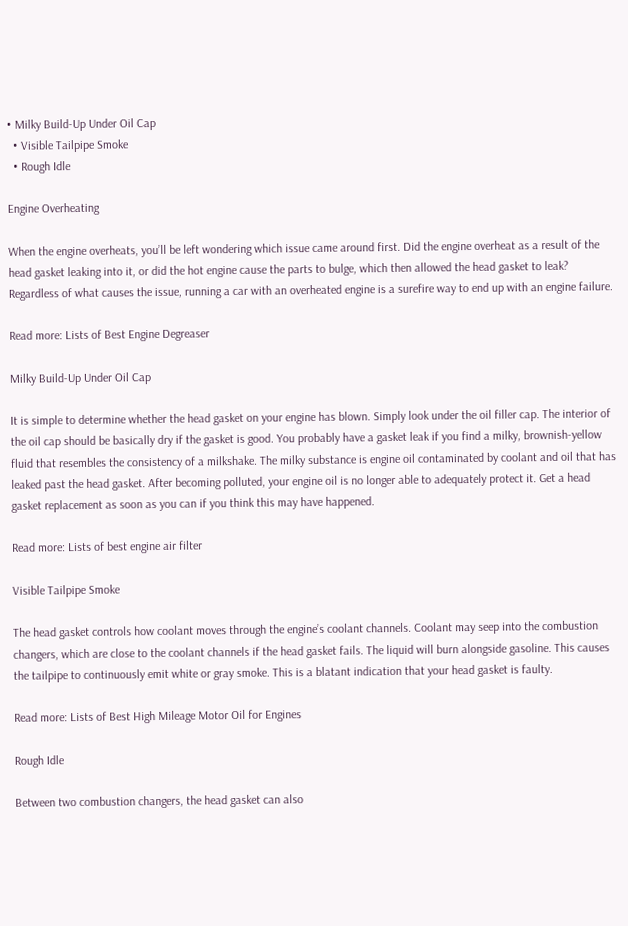• Milky Build-Up Under Oil Cap
  • Visible Tailpipe Smoke
  • Rough Idle

Engine Overheating

When the engine overheats, you’ll be left wondering which issue came around first. Did the engine overheat as a result of the head gasket leaking into it, or did the hot engine cause the parts to bulge, which then allowed the head gasket to leak? Regardless of what causes the issue, running a car with an overheated engine is a surefire way to end up with an engine failure.

Read more: Lists of Best Engine Degreaser

Milky Build-Up Under Oil Cap

It is simple to determine whether the head gasket on your engine has blown. Simply look under the oil filler cap. The interior of the oil cap should be basically dry if the gasket is good. You probably have a gasket leak if you find a milky, brownish-yellow fluid that resembles the consistency of a milkshake. The milky substance is engine oil contaminated by coolant and oil that has leaked past the head gasket. After becoming polluted, your engine oil is no longer able to adequately protect it. Get a head gasket replacement as soon as you can if you think this may have happened.

Read more: Lists of best engine air filter

Visible Tailpipe Smoke

The head gasket controls how coolant moves through the engine’s coolant channels. Coolant may seep into the combustion changers, which are close to the coolant channels if the head gasket fails. The liquid will burn alongside gasoline. This causes the tailpipe to continuously emit white or gray smoke. This is a blatant indication that your head gasket is faulty.

Read more: Lists of Best High Mileage Motor Oil for Engines

Rough Idle

Between two combustion changers, the head gasket can also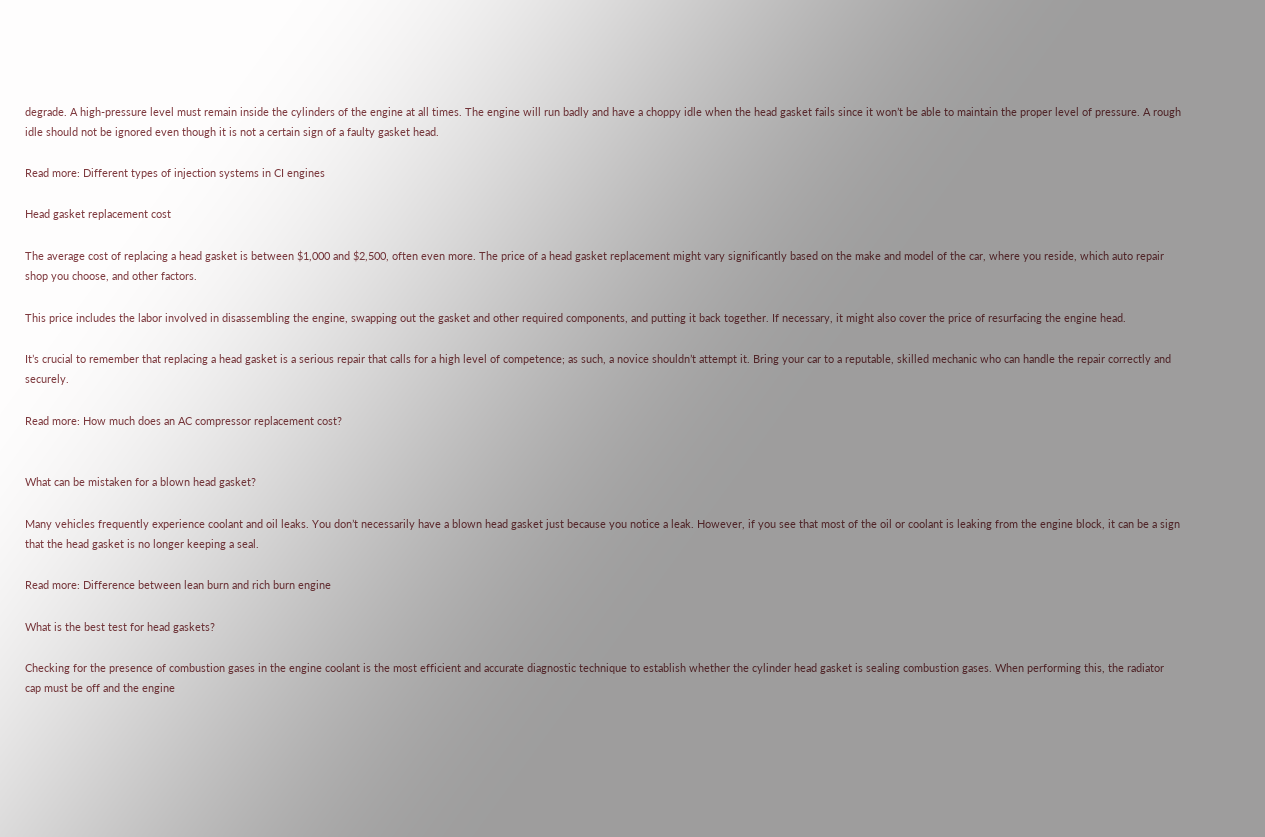degrade. A high-pressure level must remain inside the cylinders of the engine at all times. The engine will run badly and have a choppy idle when the head gasket fails since it won’t be able to maintain the proper level of pressure. A rough idle should not be ignored even though it is not a certain sign of a faulty gasket head.

Read more: Different types of injection systems in CI engines

Head gasket replacement cost

The average cost of replacing a head gasket is between $1,000 and $2,500, often even more. The price of a head gasket replacement might vary significantly based on the make and model of the car, where you reside, which auto repair shop you choose, and other factors.

This price includes the labor involved in disassembling the engine, swapping out the gasket and other required components, and putting it back together. If necessary, it might also cover the price of resurfacing the engine head.

It’s crucial to remember that replacing a head gasket is a serious repair that calls for a high level of competence; as such, a novice shouldn’t attempt it. Bring your car to a reputable, skilled mechanic who can handle the repair correctly and securely.

Read more: How much does an AC compressor replacement cost?


What can be mistaken for a blown head gasket?

Many vehicles frequently experience coolant and oil leaks. You don’t necessarily have a blown head gasket just because you notice a leak. However, if you see that most of the oil or coolant is leaking from the engine block, it can be a sign that the head gasket is no longer keeping a seal.

Read more: Difference between lean burn and rich burn engine

What is the best test for head gaskets?

Checking for the presence of combustion gases in the engine coolant is the most efficient and accurate diagnostic technique to establish whether the cylinder head gasket is sealing combustion gases. When performing this, the radiator cap must be off and the engine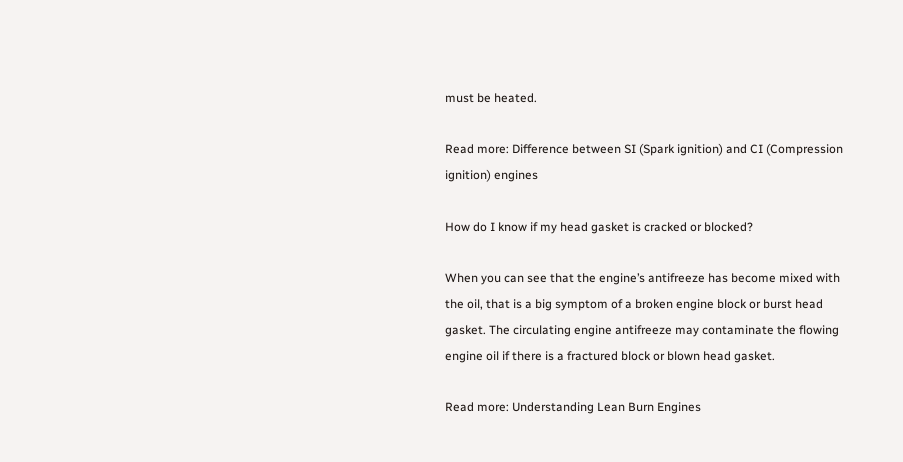must be heated.

Read more: Difference between SI (Spark ignition) and CI (Compression ignition) engines

How do I know if my head gasket is cracked or blocked?

When you can see that the engine’s antifreeze has become mixed with the oil, that is a big symptom of a broken engine block or burst head gasket. The circulating engine antifreeze may contaminate the flowing engine oil if there is a fractured block or blown head gasket.

Read more: Understanding Lean Burn Engines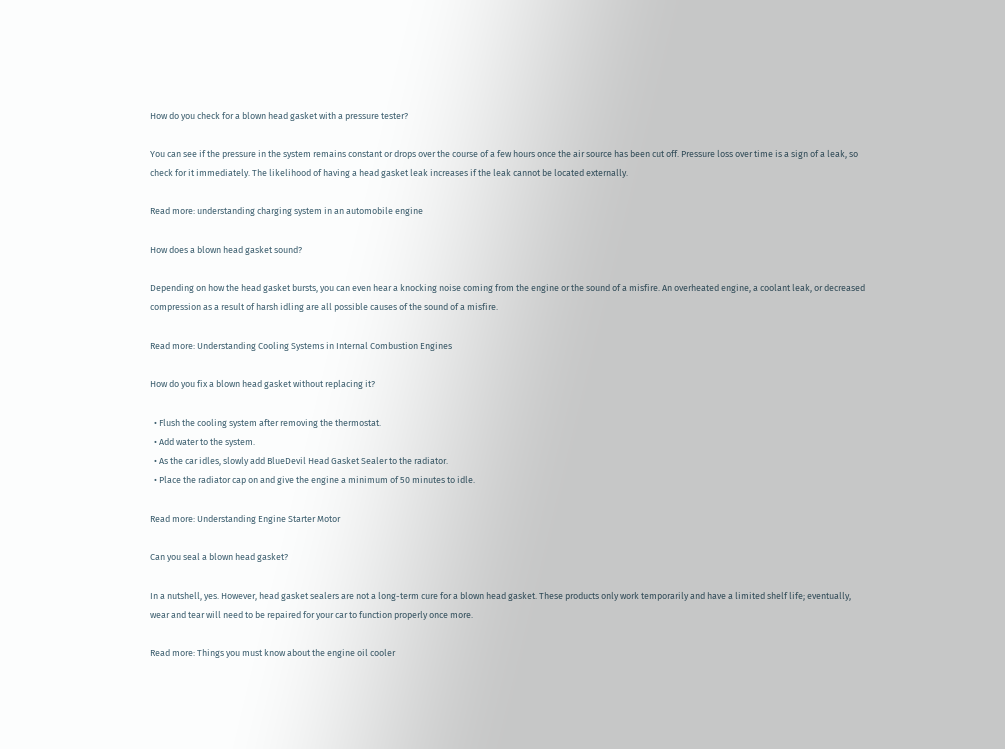How do you check for a blown head gasket with a pressure tester?

You can see if the pressure in the system remains constant or drops over the course of a few hours once the air source has been cut off. Pressure loss over time is a sign of a leak, so check for it immediately. The likelihood of having a head gasket leak increases if the leak cannot be located externally.

Read more: understanding charging system in an automobile engine

How does a blown head gasket sound?

Depending on how the head gasket bursts, you can even hear a knocking noise coming from the engine or the sound of a misfire. An overheated engine, a coolant leak, or decreased compression as a result of harsh idling are all possible causes of the sound of a misfire.

Read more: Understanding Cooling Systems in Internal Combustion Engines

How do you fix a blown head gasket without replacing it?

  • Flush the cooling system after removing the thermostat.
  • Add water to the system.
  • As the car idles, slowly add BlueDevil Head Gasket Sealer to the radiator.
  • Place the radiator cap on and give the engine a minimum of 50 minutes to idle.

Read more: Understanding Engine Starter Motor

Can you seal a blown head gasket?

In a nutshell, yes. However, head gasket sealers are not a long-term cure for a blown head gasket. These products only work temporarily and have a limited shelf life; eventually, wear and tear will need to be repaired for your car to function properly once more.

Read more: Things you must know about the engine oil cooler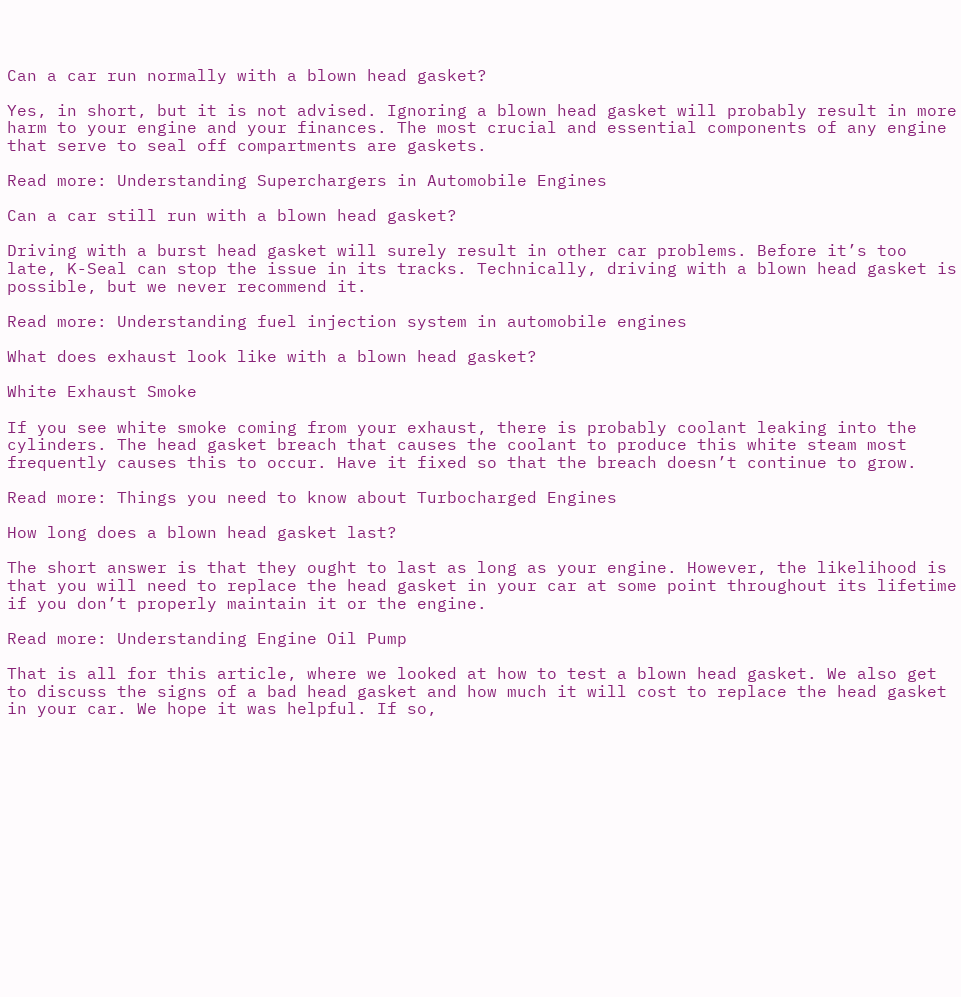Can a car run normally with a blown head gasket?

Yes, in short, but it is not advised. Ignoring a blown head gasket will probably result in more harm to your engine and your finances. The most crucial and essential components of any engine that serve to seal off compartments are gaskets.

Read more: Understanding Superchargers in Automobile Engines

Can a car still run with a blown head gasket?

Driving with a burst head gasket will surely result in other car problems. Before it’s too late, K-Seal can stop the issue in its tracks. Technically, driving with a blown head gasket is possible, but we never recommend it.

Read more: Understanding fuel injection system in automobile engines

What does exhaust look like with a blown head gasket?

White Exhaust Smoke

If you see white smoke coming from your exhaust, there is probably coolant leaking into the cylinders. The head gasket breach that causes the coolant to produce this white steam most frequently causes this to occur. Have it fixed so that the breach doesn’t continue to grow.

Read more: Things you need to know about Turbocharged Engines

How long does a blown head gasket last?

The short answer is that they ought to last as long as your engine. However, the likelihood is that you will need to replace the head gasket in your car at some point throughout its lifetime if you don’t properly maintain it or the engine.

Read more: Understanding Engine Oil Pump

That is all for this article, where we looked at how to test a blown head gasket. We also get to discuss the signs of a bad head gasket and how much it will cost to replace the head gasket in your car. We hope it was helpful. If so,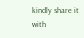kindly share it with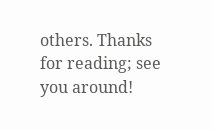others. Thanks for reading; see you around!